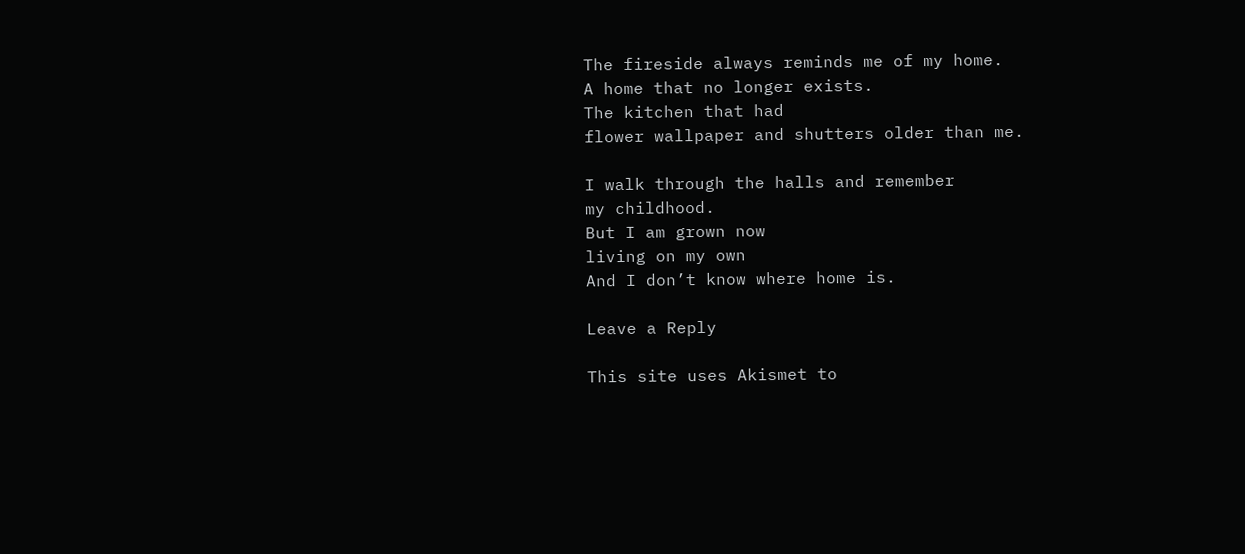The fireside always reminds me of my home.
A home that no longer exists.
The kitchen that had
flower wallpaper and shutters older than me.

I walk through the halls and remember
my childhood.
But I am grown now
living on my own
And I don’t know where home is.

Leave a Reply

This site uses Akismet to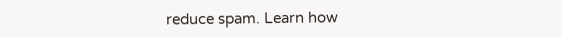reduce spam. Learn how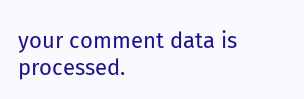your comment data is processed.